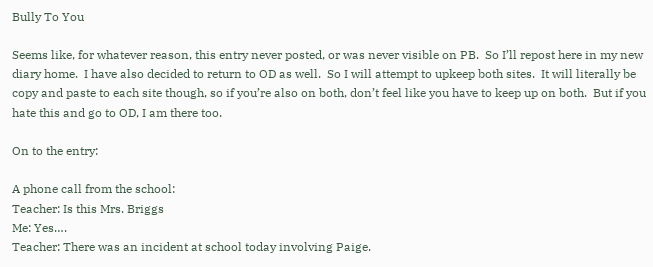Bully To You

Seems like, for whatever reason, this entry never posted, or was never visible on PB.  So I’ll repost here in my new diary home.  I have also decided to return to OD as well.  So I will attempt to upkeep both sites.  It will literally be copy and paste to each site though, so if you’re also on both, don’t feel like you have to keep up on both.  But if you hate this and go to OD, I am there too.

On to the entry:

A phone call from the school:
Teacher: Is this Mrs. Briggs
Me: Yes….
Teacher: There was an incident at school today involving Paige.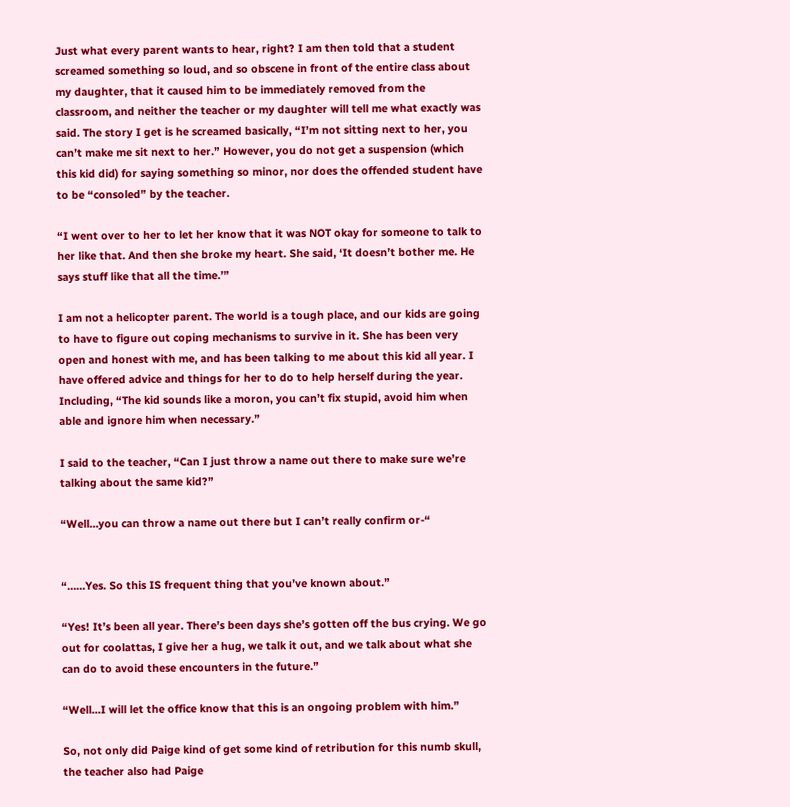Just what every parent wants to hear, right? I am then told that a student screamed something so loud, and so obscene in front of the entire class about my daughter, that it caused him to be immediately removed from the classroom, and neither the teacher or my daughter will tell me what exactly was said. The story I get is he screamed basically, “I’m not sitting next to her, you can’t make me sit next to her.” However, you do not get a suspension (which this kid did) for saying something so minor, nor does the offended student have to be “consoled” by the teacher.

“I went over to her to let her know that it was NOT okay for someone to talk to her like that. And then she broke my heart. She said, ‘It doesn’t bother me. He says stuff like that all the time.’”

I am not a helicopter parent. The world is a tough place, and our kids are going to have to figure out coping mechanisms to survive in it. She has been very open and honest with me, and has been talking to me about this kid all year. I have offered advice and things for her to do to help herself during the year. Including, “The kid sounds like a moron, you can’t fix stupid, avoid him when able and ignore him when necessary.”

I said to the teacher, “Can I just throw a name out there to make sure we’re talking about the same kid?”

“Well…you can throw a name out there but I can’t really confirm or-“


“……Yes. So this IS frequent thing that you’ve known about.”

“Yes! It’s been all year. There’s been days she’s gotten off the bus crying. We go out for coolattas, I give her a hug, we talk it out, and we talk about what she can do to avoid these encounters in the future.”

“Well…I will let the office know that this is an ongoing problem with him.”

So, not only did Paige kind of get some kind of retribution for this numb skull, the teacher also had Paige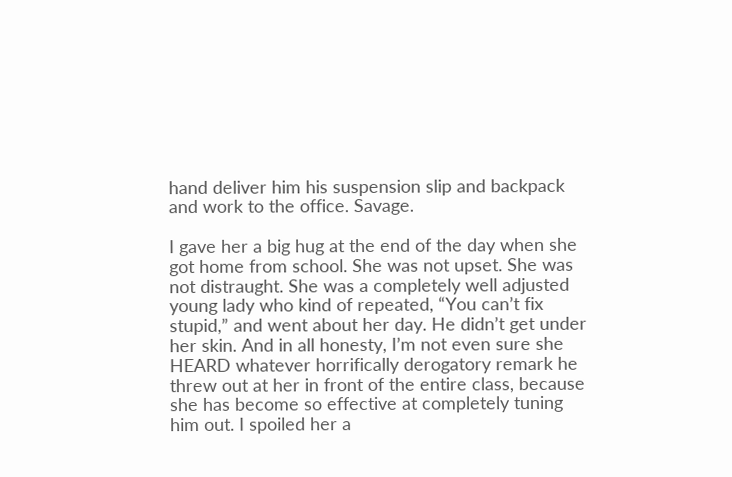hand deliver him his suspension slip and backpack and work to the office. Savage.

I gave her a big hug at the end of the day when she got home from school. She was not upset. She was not distraught. She was a completely well adjusted young lady who kind of repeated, “You can’t fix stupid,” and went about her day. He didn’t get under her skin. And in all honesty, I’m not even sure she HEARD whatever horrifically derogatory remark he threw out at her in front of the entire class, because she has become so effective at completely tuning him out. I spoiled her a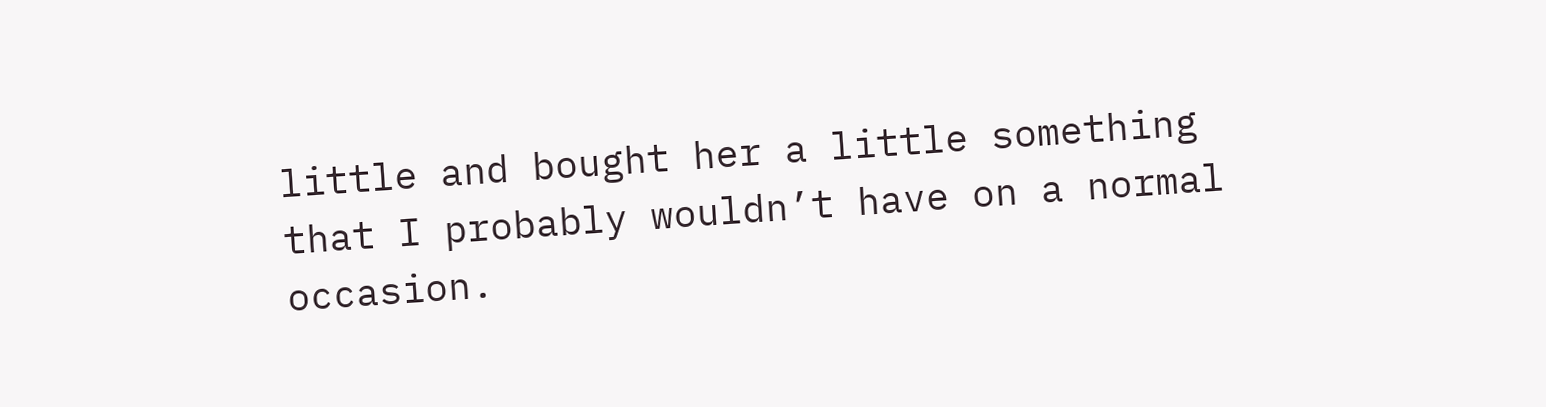little and bought her a little something that I probably wouldn’t have on a normal occasion.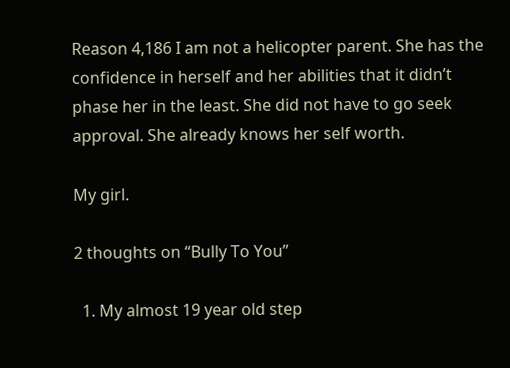Reason 4,186 I am not a helicopter parent. She has the confidence in herself and her abilities that it didn’t phase her in the least. She did not have to go seek approval. She already knows her self worth.

My girl.

2 thoughts on “Bully To You”

  1. My almost 19 year old step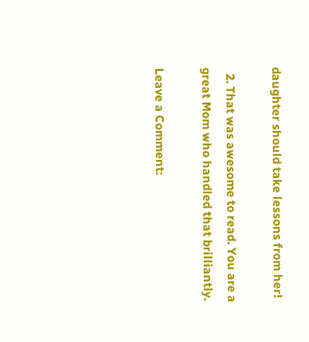daughter should take lessons from her!

  2. That was awesome to read. You are a great Mom who handled that brilliantly.

Leave a Comment: